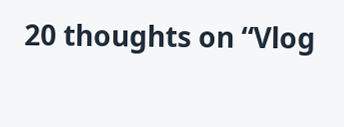20 thoughts on “Vlog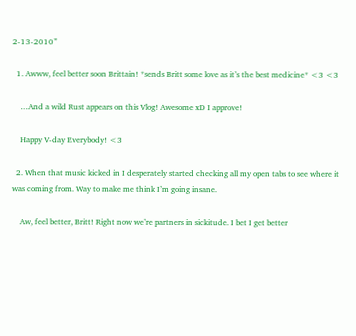2-13-2010”

  1. Awww, feel better soon Brittain! *sends Britt some love as it’s the best medicine* <3 <3

    …And a wild Rust appears on this Vlog! Awesome xD I approve!

    Happy V-day Everybody! <3

  2. When that music kicked in I desperately started checking all my open tabs to see where it was coming from. Way to make me think I’m going insane.

    Aw, feel better, Britt! Right now we’re partners in sickitude. I bet I get better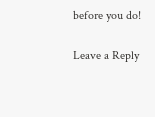before you do!

Leave a Reply